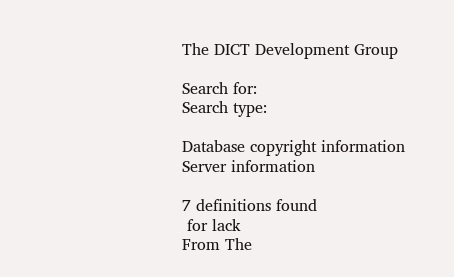The DICT Development Group

Search for:
Search type:

Database copyright information
Server information

7 definitions found
 for lack
From The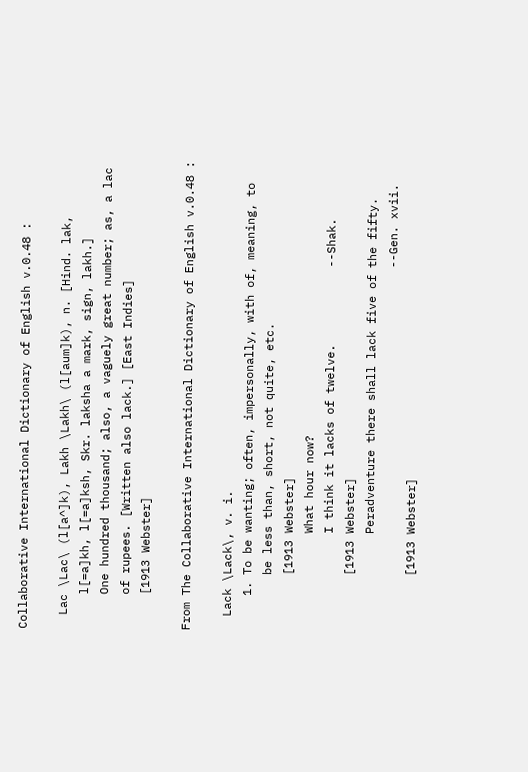Collaborative International Dictionary of English v.0.48 :

  Lac \Lac\ (l[a^]k), Lakh \Lakh\ (l[aum]k), n. [Hind. lak,
     l[=a]kh, l[=a]ksh, Skr. laksha a mark, sign, lakh.]
     One hundred thousand; also, a vaguely great number; as, a lac
     of rupees. [Written also lack.] [East Indies]
     [1913 Webster]

From The Collaborative International Dictionary of English v.0.48 :

  Lack \Lack\, v. i.
     1. To be wanting; often, impersonally, with of, meaning, to
        be less than, short, not quite, etc.
        [1913 Webster]
              What hour now?
              I think it lacks of twelve.           --Shak.
        [1913 Webster]
              Peradventure there shall lack five of the fifty.
                                                    --Gen. xvii.
        [1913 Webster]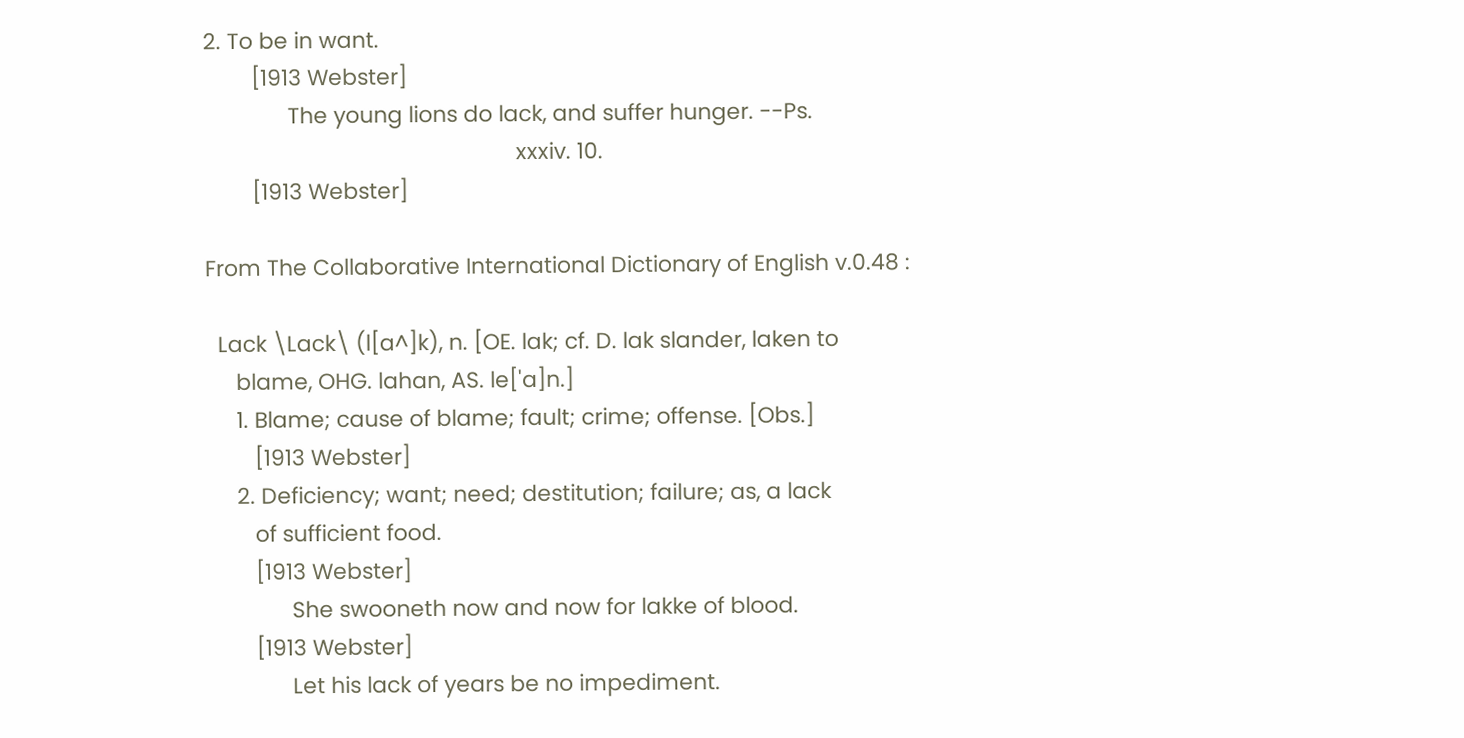2. To be in want.
        [1913 Webster]
              The young lions do lack, and suffer hunger. --Ps.
                                                    xxxiv. 10.
        [1913 Webster]

From The Collaborative International Dictionary of English v.0.48 :

  Lack \Lack\ (l[a^]k), n. [OE. lak; cf. D. lak slander, laken to
     blame, OHG. lahan, AS. le['a]n.]
     1. Blame; cause of blame; fault; crime; offense. [Obs.]
        [1913 Webster]
     2. Deficiency; want; need; destitution; failure; as, a lack
        of sufficient food.
        [1913 Webster]
              She swooneth now and now for lakke of blood.
        [1913 Webster]
              Let his lack of years be no impediment.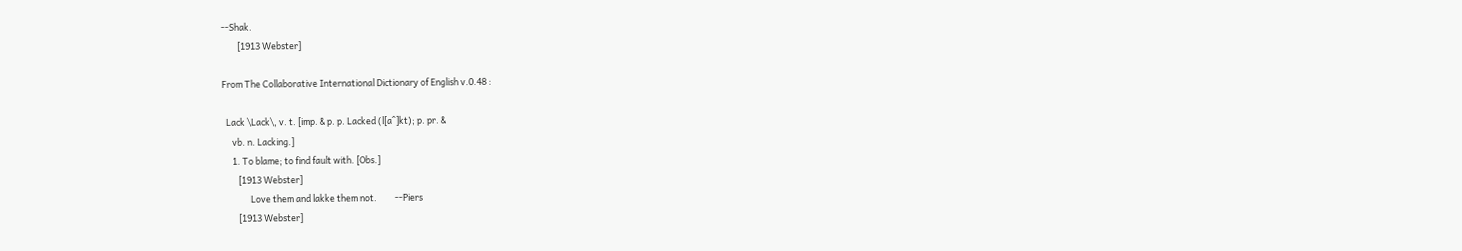--Shak.
        [1913 Webster]

From The Collaborative International Dictionary of English v.0.48 :

  Lack \Lack\, v. t. [imp. & p. p. Lacked (l[a^]kt); p. pr. &
     vb. n. Lacking.]
     1. To blame; to find fault with. [Obs.]
        [1913 Webster]
              Love them and lakke them not.         --Piers
        [1913 Webster]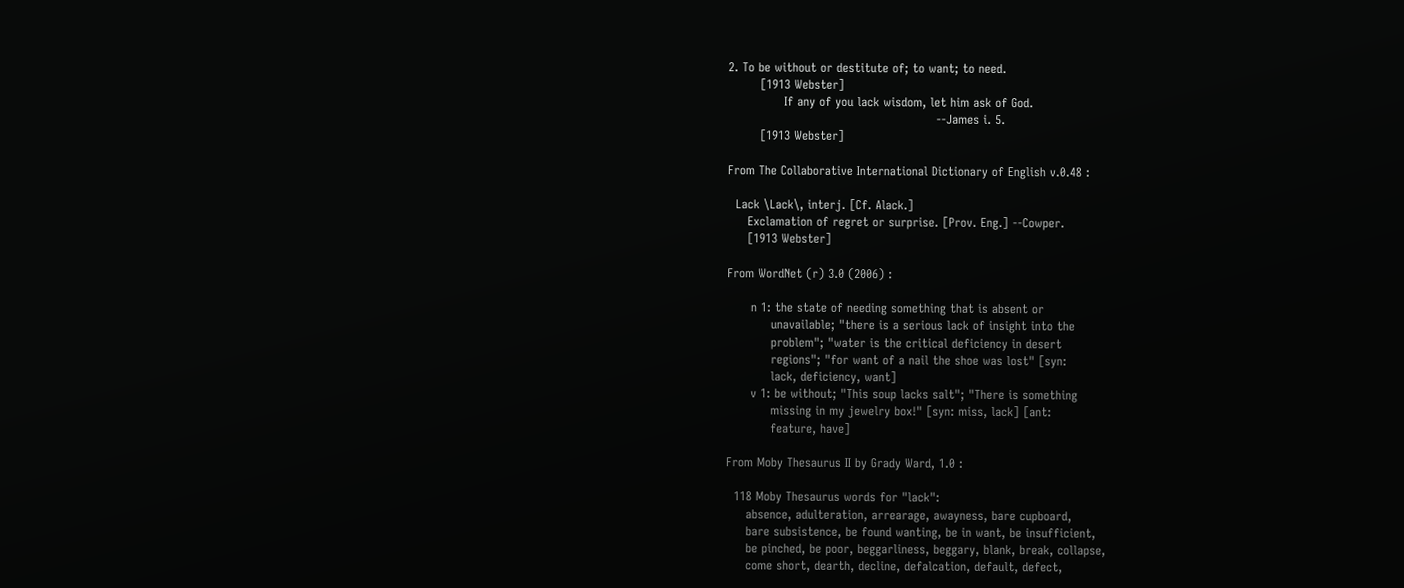2. To be without or destitute of; to want; to need.
        [1913 Webster]
              If any of you lack wisdom, let him ask of God.
                                                    --James i. 5.
        [1913 Webster]

From The Collaborative International Dictionary of English v.0.48 :

  Lack \Lack\, interj. [Cf. Alack.]
     Exclamation of regret or surprise. [Prov. Eng.] --Cowper.
     [1913 Webster]

From WordNet (r) 3.0 (2006) :

      n 1: the state of needing something that is absent or
           unavailable; "there is a serious lack of insight into the
           problem"; "water is the critical deficiency in desert
           regions"; "for want of a nail the shoe was lost" [syn:
           lack, deficiency, want]
      v 1: be without; "This soup lacks salt"; "There is something
           missing in my jewelry box!" [syn: miss, lack] [ant:
           feature, have]

From Moby Thesaurus II by Grady Ward, 1.0 :

  118 Moby Thesaurus words for "lack":
     absence, adulteration, arrearage, awayness, bare cupboard,
     bare subsistence, be found wanting, be in want, be insufficient,
     be pinched, be poor, beggarliness, beggary, blank, break, collapse,
     come short, dearth, decline, defalcation, default, defect,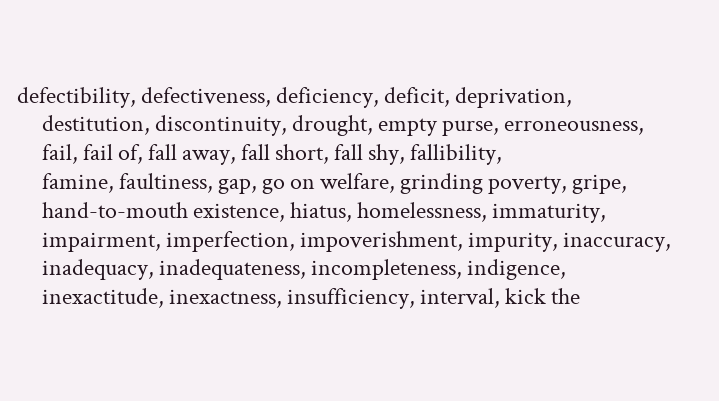defectibility, defectiveness, deficiency, deficit, deprivation,
     destitution, discontinuity, drought, empty purse, erroneousness,
     fail, fail of, fall away, fall short, fall shy, fallibility,
     famine, faultiness, gap, go on welfare, grinding poverty, gripe,
     hand-to-mouth existence, hiatus, homelessness, immaturity,
     impairment, imperfection, impoverishment, impurity, inaccuracy,
     inadequacy, inadequateness, incompleteness, indigence,
     inexactitude, inexactness, insufficiency, interval, kick the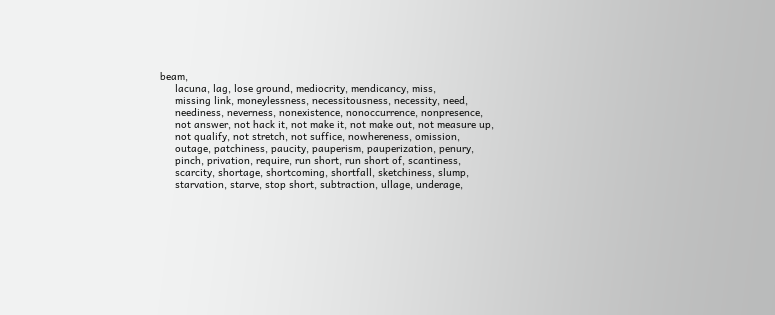beam,
     lacuna, lag, lose ground, mediocrity, mendicancy, miss,
     missing link, moneylessness, necessitousness, necessity, need,
     neediness, neverness, nonexistence, nonoccurrence, nonpresence,
     not answer, not hack it, not make it, not make out, not measure up,
     not qualify, not stretch, not suffice, nowhereness, omission,
     outage, patchiness, paucity, pauperism, pauperization, penury,
     pinch, privation, require, run short, run short of, scantiness,
     scarcity, shortage, shortcoming, shortfall, sketchiness, slump,
     starvation, starve, stop short, subtraction, ullage, underage,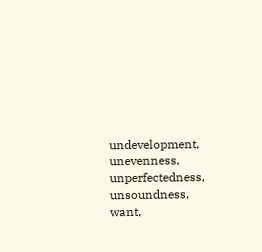undevelopment, unevenness, unperfectedness, unsoundness, want,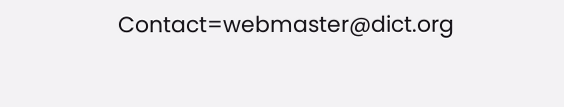Contact=webmaster@dict.org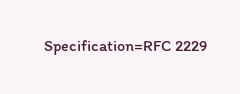Specification=RFC 2229